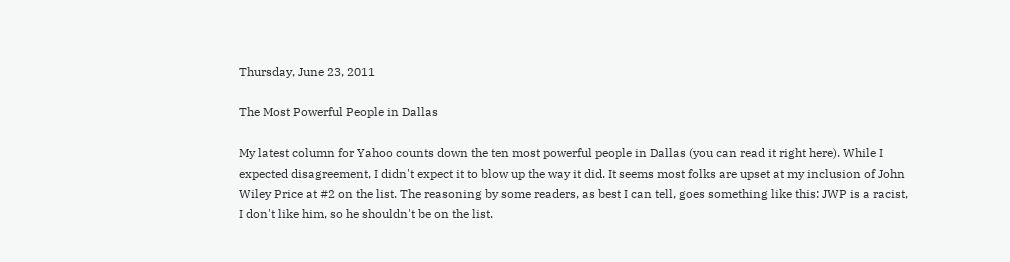Thursday, June 23, 2011

The Most Powerful People in Dallas

My latest column for Yahoo counts down the ten most powerful people in Dallas (you can read it right here). While I expected disagreement, I didn't expect it to blow up the way it did. It seems most folks are upset at my inclusion of John Wiley Price at #2 on the list. The reasoning by some readers, as best I can tell, goes something like this: JWP is a racist, I don't like him, so he shouldn't be on the list.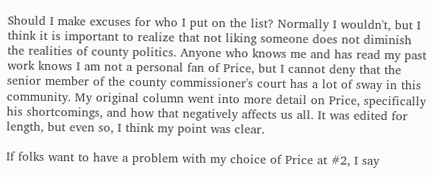Should I make excuses for who I put on the list? Normally I wouldn't, but I think it is important to realize that not liking someone does not diminish the realities of county politics. Anyone who knows me and has read my past work knows I am not a personal fan of Price, but I cannot deny that the senior member of the county commissioner's court has a lot of sway in this community. My original column went into more detail on Price, specifically his shortcomings, and how that negatively affects us all. It was edited for length, but even so, I think my point was clear.

If folks want to have a problem with my choice of Price at #2, I say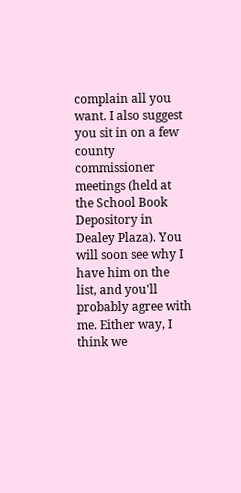complain all you want. I also suggest you sit in on a few county commissioner meetings (held at the School Book Depository in Dealey Plaza). You will soon see why I have him on the list, and you'll probably agree with me. Either way, I think we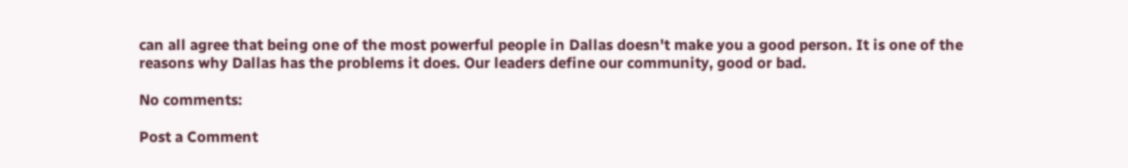can all agree that being one of the most powerful people in Dallas doesn't make you a good person. It is one of the reasons why Dallas has the problems it does. Our leaders define our community, good or bad.

No comments:

Post a Comment